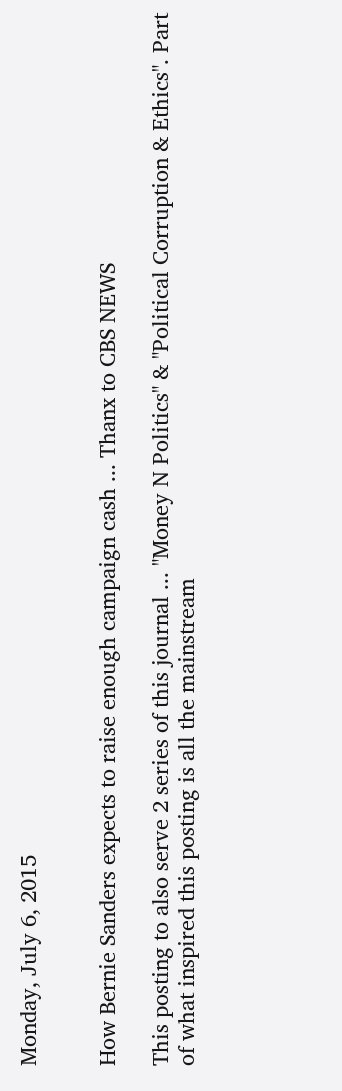Monday, July 6, 2015


How Bernie Sanders expects to raise enough campaign cash ... Thanx to CBS NEWS

This posting to also serve 2 series of this journal ... "Money N Politics" & "Political Corruption & Ethics". Part of what inspired this posting is all the mainstream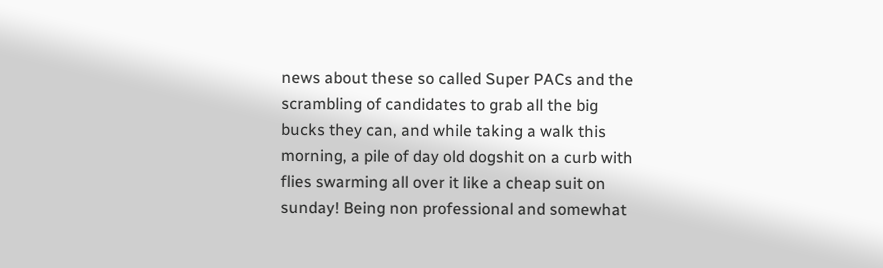news about these so called Super PACs and the scrambling of candidates to grab all the big bucks they can, and while taking a walk this morning, a pile of day old dogshit on a curb with flies swarming all over it like a cheap suit on sunday! Being non professional and somewhat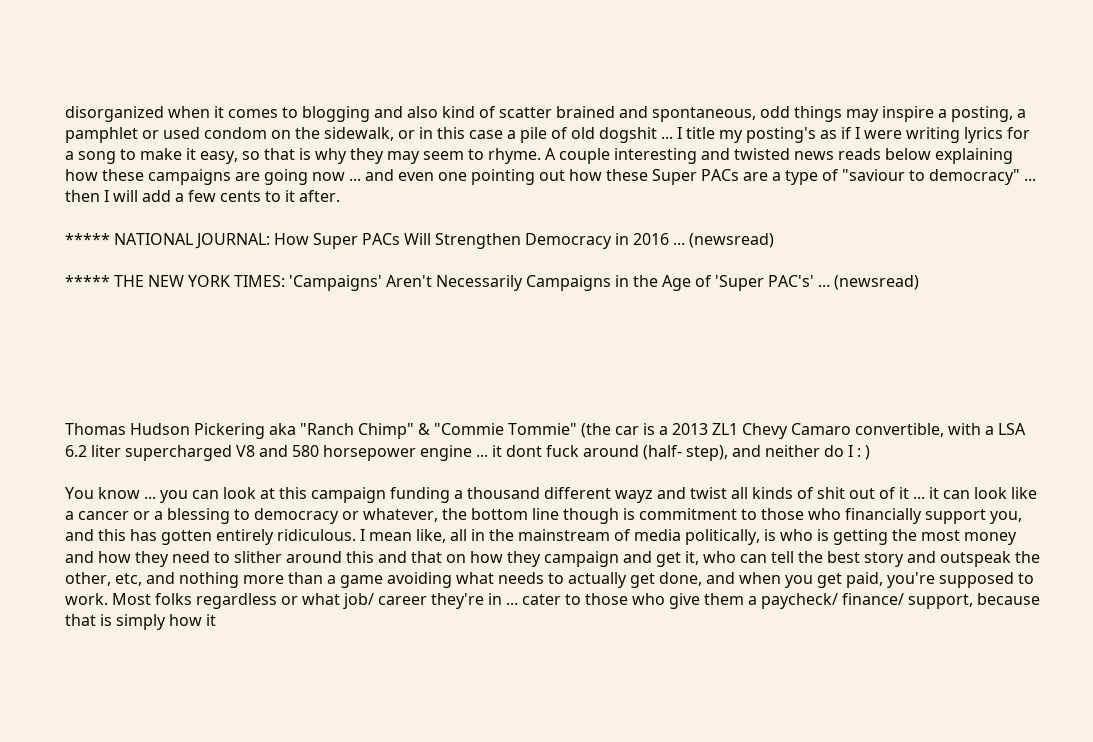disorganized when it comes to blogging and also kind of scatter brained and spontaneous, odd things may inspire a posting, a pamphlet or used condom on the sidewalk, or in this case a pile of old dogshit ... I title my posting's as if I were writing lyrics for a song to make it easy, so that is why they may seem to rhyme. A couple interesting and twisted news reads below explaining how these campaigns are going now ... and even one pointing out how these Super PACs are a type of "saviour to democracy" ... then I will add a few cents to it after.

***** NATIONAL JOURNAL: How Super PACs Will Strengthen Democracy in 2016 ... (newsread)

***** THE NEW YORK TIMES: 'Campaigns' Aren't Necessarily Campaigns in the Age of 'Super PAC's' ... (newsread)






Thomas Hudson Pickering aka "Ranch Chimp" & "Commie Tommie" (the car is a 2013 ZL1 Chevy Camaro convertible, with a LSA 6.2 liter supercharged V8 and 580 horsepower engine ... it dont fuck around (half- step), and neither do I : )

You know ... you can look at this campaign funding a thousand different wayz and twist all kinds of shit out of it ... it can look like a cancer or a blessing to democracy or whatever, the bottom line though is commitment to those who financially support you, and this has gotten entirely ridiculous. I mean like, all in the mainstream of media politically, is who is getting the most money and how they need to slither around this and that on how they campaign and get it, who can tell the best story and outspeak the other, etc, and nothing more than a game avoiding what needs to actually get done, and when you get paid, you're supposed to work. Most folks regardless or what job/ career they're in ... cater to those who give them a paycheck/ finance/ support, because that is simply how it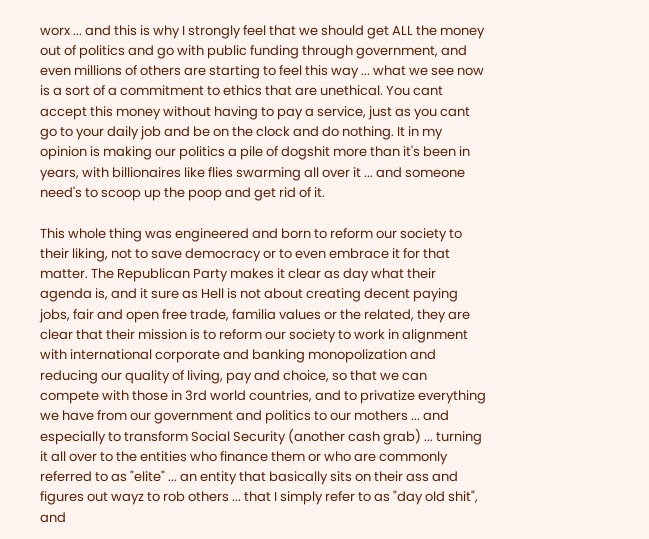worx ... and this is why I strongly feel that we should get ALL the money out of politics and go with public funding through government, and even millions of others are starting to feel this way ... what we see now is a sort of a commitment to ethics that are unethical. You cant accept this money without having to pay a service, just as you cant go to your daily job and be on the clock and do nothing. It in my opinion is making our politics a pile of dogshit more than it's been in years, with billionaires like flies swarming all over it ... and someone need's to scoop up the poop and get rid of it.

This whole thing was engineered and born to reform our society to their liking, not to save democracy or to even embrace it for that matter. The Republican Party makes it clear as day what their agenda is, and it sure as Hell is not about creating decent paying jobs, fair and open free trade, familia values or the related, they are clear that their mission is to reform our society to work in alignment with international corporate and banking monopolization and reducing our quality of living, pay and choice, so that we can compete with those in 3rd world countries, and to privatize everything we have from our government and politics to our mothers ... and especially to transform Social Security (another cash grab) ... turning it all over to the entities who finance them or who are commonly referred to as "elite" ... an entity that basically sits on their ass and figures out wayz to rob others ... that I simply refer to as "day old shit", and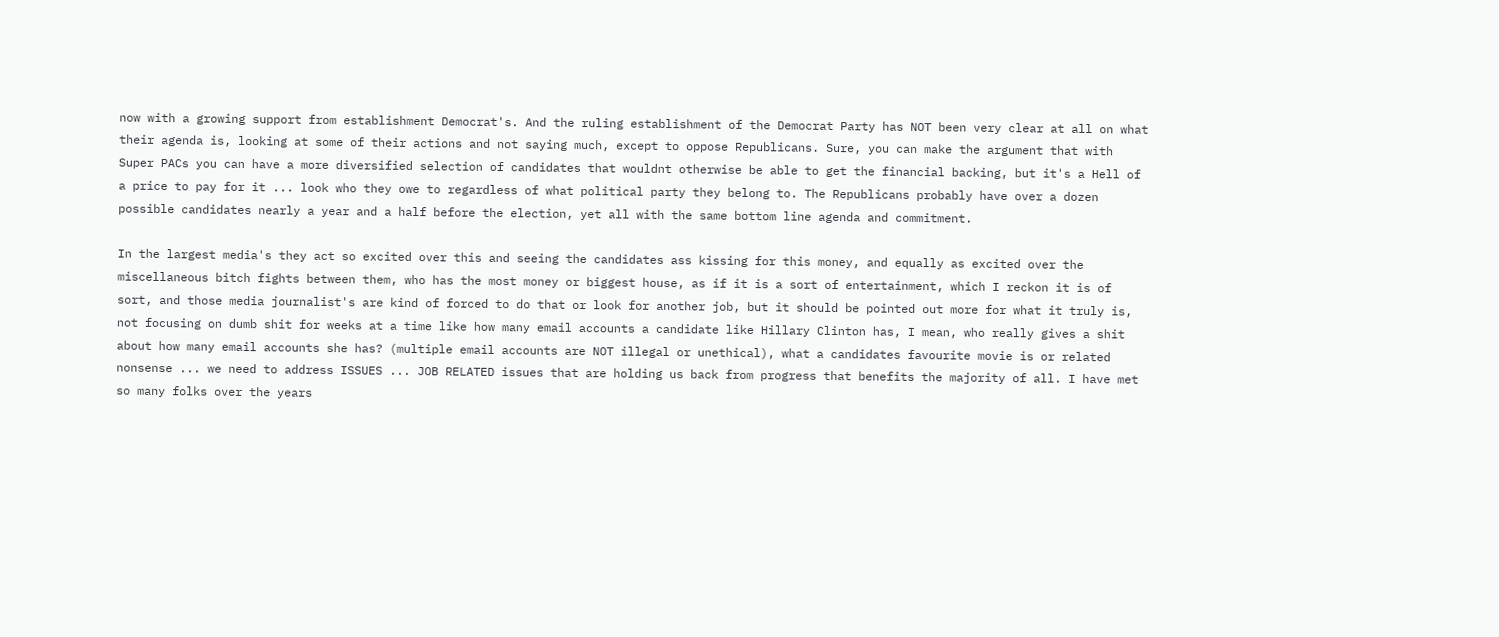now with a growing support from establishment Democrat's. And the ruling establishment of the Democrat Party has NOT been very clear at all on what their agenda is, looking at some of their actions and not saying much, except to oppose Republicans. Sure, you can make the argument that with Super PACs you can have a more diversified selection of candidates that wouldnt otherwise be able to get the financial backing, but it's a Hell of a price to pay for it ... look who they owe to regardless of what political party they belong to. The Republicans probably have over a dozen possible candidates nearly a year and a half before the election, yet all with the same bottom line agenda and commitment.

In the largest media's they act so excited over this and seeing the candidates ass kissing for this money, and equally as excited over the miscellaneous bitch fights between them, who has the most money or biggest house, as if it is a sort of entertainment, which I reckon it is of sort, and those media journalist's are kind of forced to do that or look for another job, but it should be pointed out more for what it truly is, not focusing on dumb shit for weeks at a time like how many email accounts a candidate like Hillary Clinton has, I mean, who really gives a shit about how many email accounts she has? (multiple email accounts are NOT illegal or unethical), what a candidates favourite movie is or related nonsense ... we need to address ISSUES ... JOB RELATED issues that are holding us back from progress that benefits the majority of all. I have met so many folks over the years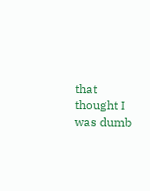that thought I was dumb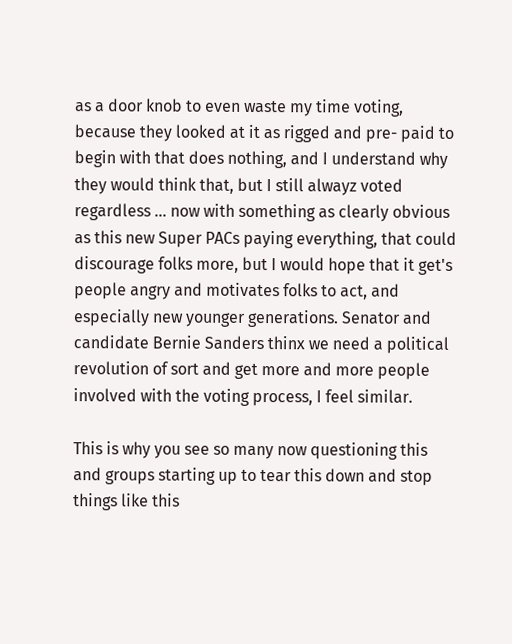as a door knob to even waste my time voting, because they looked at it as rigged and pre- paid to begin with that does nothing, and I understand why they would think that, but I still alwayz voted regardless ... now with something as clearly obvious as this new Super PACs paying everything, that could discourage folks more, but I would hope that it get's people angry and motivates folks to act, and especially new younger generations. Senator and candidate Bernie Sanders thinx we need a political revolution of sort and get more and more people involved with the voting process, I feel similar.

This is why you see so many now questioning this and groups starting up to tear this down and stop things like this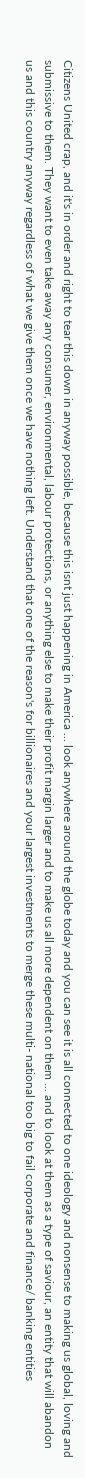Citizens United crap, and it's in order and right to tear this down in anyway possible, because this isnt just happening in America ... look anywhere around the globe today and you can see it is all connected to one ideology and nonsense to making us global, loving and submissive to them. They want to even take away any consumer, environmental, labour protections, or anything else to make their profit margin larger and to make us all more dependent on them ... and to look at them as a type of saviour, an entity that will abandon us and this country anyway regardless of what we give them once we have nothing left. Understand that one of the reason's for billionaires and your largest investments to merge these multi- national too big to fail corporate and finance/ banking entities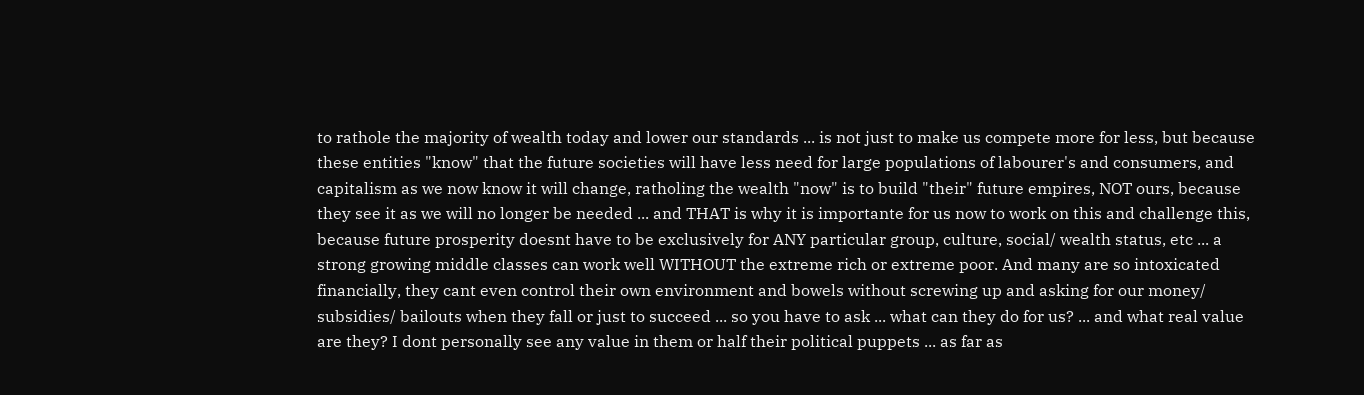to rathole the majority of wealth today and lower our standards ... is not just to make us compete more for less, but because these entities "know" that the future societies will have less need for large populations of labourer's and consumers, and capitalism as we now know it will change, ratholing the wealth "now" is to build "their" future empires, NOT ours, because they see it as we will no longer be needed ... and THAT is why it is importante for us now to work on this and challenge this, because future prosperity doesnt have to be exclusively for ANY particular group, culture, social/ wealth status, etc ... a strong growing middle classes can work well WITHOUT the extreme rich or extreme poor. And many are so intoxicated financially, they cant even control their own environment and bowels without screwing up and asking for our money/ subsidies/ bailouts when they fall or just to succeed ... so you have to ask ... what can they do for us? ... and what real value are they? I dont personally see any value in them or half their political puppets ... as far as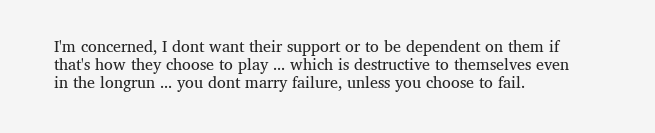I'm concerned, I dont want their support or to be dependent on them if that's how they choose to play ... which is destructive to themselves even in the longrun ... you dont marry failure, unless you choose to fail.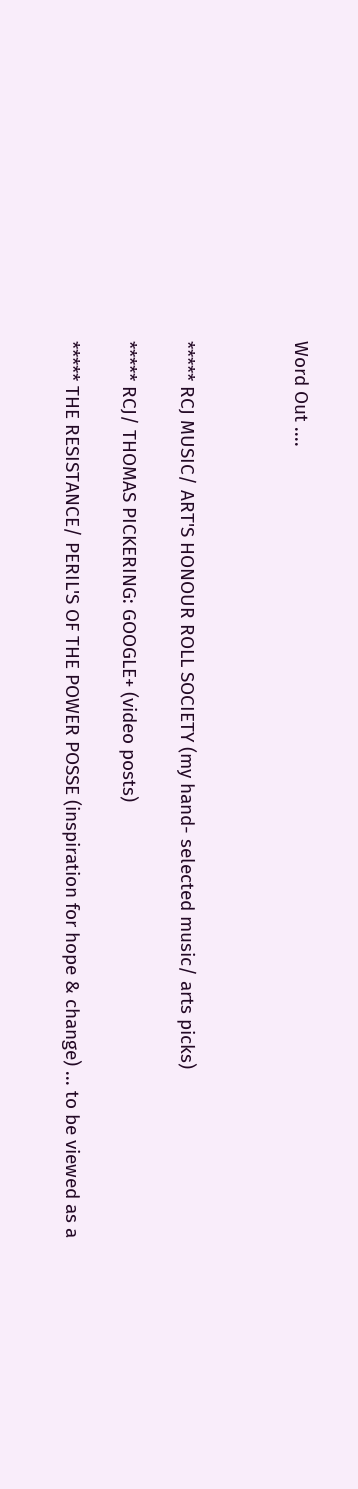Word Out ....



***** RCJ MUSIC/ ART'S HONOUR ROLL SOCIETY (my hand- selected music/ arts picks)

***** RCJ/ THOMAS PICKERING: GOOGLE+ (video posts)

***** THE RESISTANCE/ PERIL'S OF THE POWER POSSE (inspiration for hope & change) ... to be viewed as a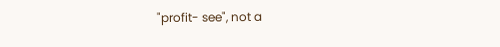"profit- see", not a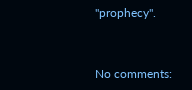"prophecy".


No comments: